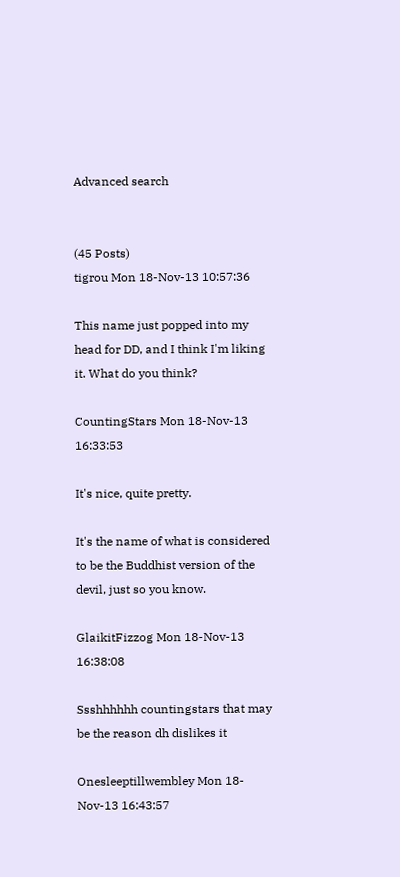Advanced search


(45 Posts)
tigrou Mon 18-Nov-13 10:57:36

This name just popped into my head for DD, and I think I'm liking it. What do you think?

CountingStars Mon 18-Nov-13 16:33:53

It's nice, quite pretty.

It's the name of what is considered to be the Buddhist version of the devil, just so you know.

GlaikitFizzog Mon 18-Nov-13 16:38:08

Ssshhhhhh countingstars that may be the reason dh dislikes it

Onesleeptillwembley Mon 18-Nov-13 16:43:57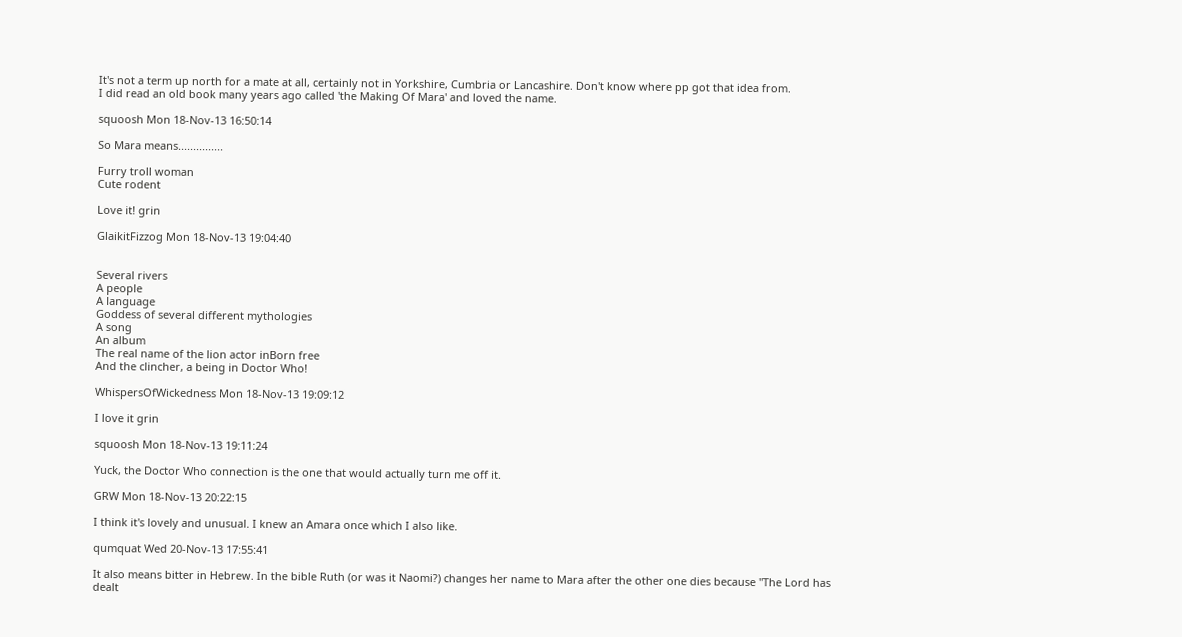It's not a term up north for a mate at all, certainly not in Yorkshire, Cumbria or Lancashire. Don't know where pp got that idea from.
I did read an old book many years ago called 'the Making Of Mara' and loved the name.

squoosh Mon 18-Nov-13 16:50:14

So Mara means...............

Furry troll woman
Cute rodent

Love it! grin

GlaikitFizzog Mon 18-Nov-13 19:04:40


Several rivers
A people
A language
Goddess of several different mythologies
A song
An album
The real name of the lion actor inBorn free
And the clincher, a being in Doctor Who!

WhispersOfWickedness Mon 18-Nov-13 19:09:12

I love it grin

squoosh Mon 18-Nov-13 19:11:24

Yuck, the Doctor Who connection is the one that would actually turn me off it.

GRW Mon 18-Nov-13 20:22:15

I think it's lovely and unusual. I knew an Amara once which I also like.

qumquat Wed 20-Nov-13 17:55:41

It also means bitter in Hebrew. In the bible Ruth (or was it Naomi?) changes her name to Mara after the other one dies because "The Lord has dealt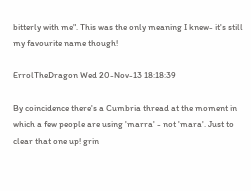bitterly with me". This was the only meaning I knew- it's still my favourite name though!

ErrolTheDragon Wed 20-Nov-13 18:18:39

By coincidence there's a Cumbria thread at the moment in which a few people are using 'marra' - not 'mara'. Just to clear that one up! grin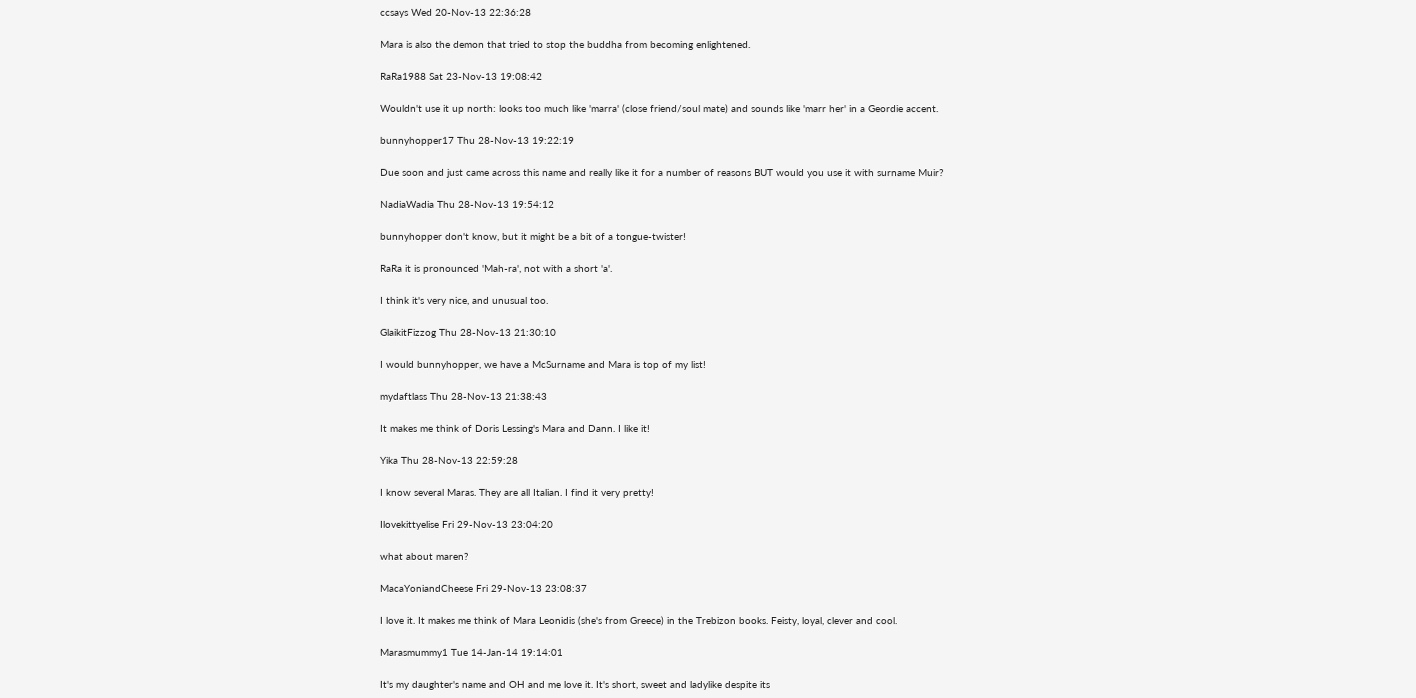ccsays Wed 20-Nov-13 22:36:28

Mara is also the demon that tried to stop the buddha from becoming enlightened.

RaRa1988 Sat 23-Nov-13 19:08:42

Wouldn't use it up north: looks too much like 'marra' (close friend/soul mate) and sounds like 'marr her' in a Geordie accent.

bunnyhopper17 Thu 28-Nov-13 19:22:19

Due soon and just came across this name and really like it for a number of reasons BUT would you use it with surname Muir?

NadiaWadia Thu 28-Nov-13 19:54:12

bunnyhopper don't know, but it might be a bit of a tongue-twister!

RaRa it is pronounced 'Mah-ra', not with a short 'a'.

I think it's very nice, and unusual too.

GlaikitFizzog Thu 28-Nov-13 21:30:10

I would bunnyhopper, we have a McSurname and Mara is top of my list!

mydaftlass Thu 28-Nov-13 21:38:43

It makes me think of Doris Lessing's Mara and Dann. I like it!

Yika Thu 28-Nov-13 22:59:28

I know several Maras. They are all Italian. I find it very pretty!

Ilovekittyelise Fri 29-Nov-13 23:04:20

what about maren?

MacaYoniandCheese Fri 29-Nov-13 23:08:37

I love it. It makes me think of Mara Leonidis (she's from Greece) in the Trebizon books. Feisty, loyal, clever and cool.

Marasmummy1 Tue 14-Jan-14 19:14:01

It's my daughter's name and OH and me love it. It's short, sweet and ladylike despite its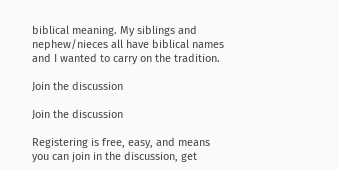biblical meaning. My siblings and nephew/nieces all have biblical names and I wanted to carry on the tradition.

Join the discussion

Join the discussion

Registering is free, easy, and means you can join in the discussion, get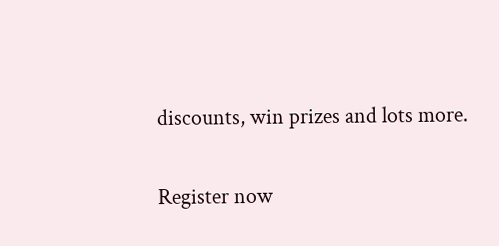discounts, win prizes and lots more.

Register now